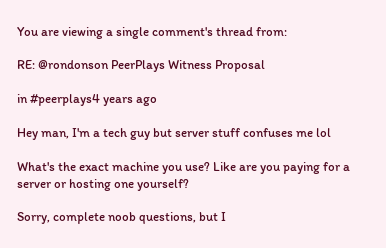You are viewing a single comment's thread from:

RE: @rondonson PeerPlays Witness Proposal

in #peerplays4 years ago

Hey man, I'm a tech guy but server stuff confuses me lol

What's the exact machine you use? Like are you paying for a server or hosting one yourself?

Sorry, complete noob questions, but I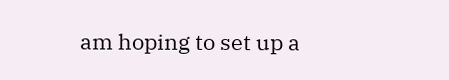am hoping to set up a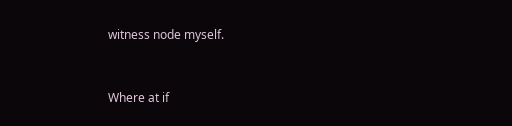witness node myself.


Where at if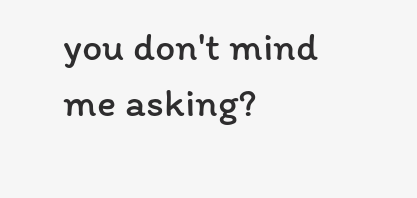you don't mind me asking?